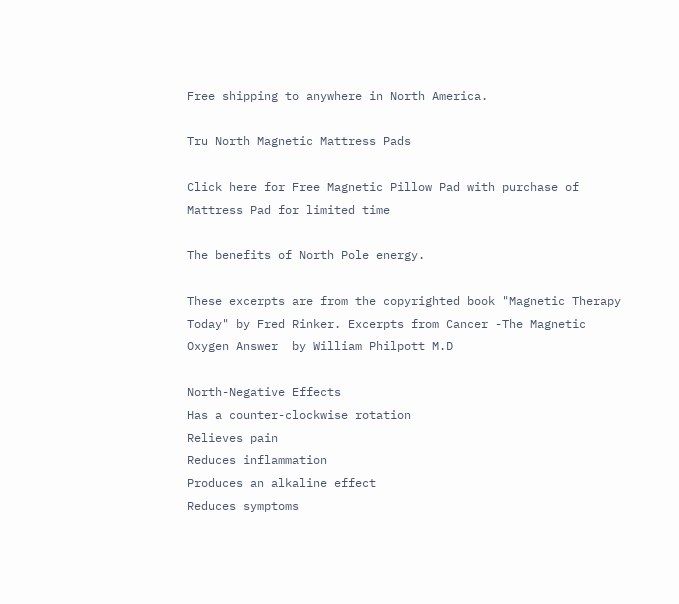Free shipping to anywhere in North America.

Tru North Magnetic Mattress Pads

Click here for Free Magnetic Pillow Pad with purchase of Mattress Pad for limited time

The benefits of North Pole energy.

These excerpts are from the copyrighted book "Magnetic Therapy Today" by Fred Rinker. Excerpts from Cancer -The Magnetic Oxygen Answer  by William Philpott M.D

North-Negative Effects
Has a counter-clockwise rotation
Relieves pain
Reduces inflammation
Produces an alkaline effect
Reduces symptoms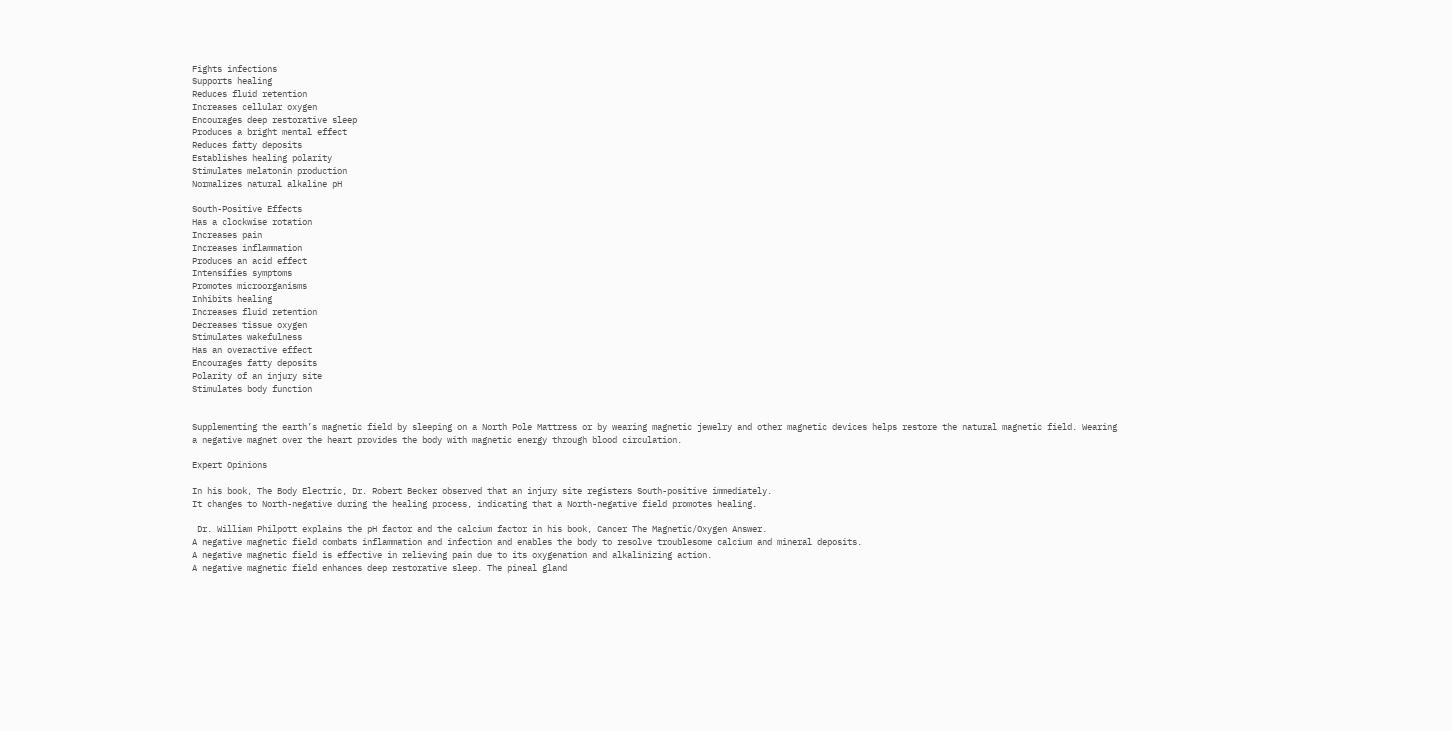Fights infections
Supports healing
Reduces fluid retention
Increases cellular oxygen
Encourages deep restorative sleep
Produces a bright mental effect
Reduces fatty deposits
Establishes healing polarity
Stimulates melatonin production
Normalizes natural alkaline pH

South-Positive Effects
Has a clockwise rotation
Increases pain
Increases inflammation
Produces an acid effect
Intensifies symptoms
Promotes microorganisms
Inhibits healing
Increases fluid retention
Decreases tissue oxygen
Stimulates wakefulness
Has an overactive effect
Encourages fatty deposits
Polarity of an injury site
Stimulates body function


Supplementing the earth’s magnetic field by sleeping on a North Pole Mattress or by wearing magnetic jewelry and other magnetic devices helps restore the natural magnetic field. Wearing a negative magnet over the heart provides the body with magnetic energy through blood circulation.

Expert Opinions

In his book, The Body Electric, Dr. Robert Becker observed that an injury site registers South-positive immediately.
It changes to North-negative during the healing process, indicating that a North-negative field promotes healing.

 Dr. William Philpott explains the pH factor and the calcium factor in his book, Cancer The Magnetic/Oxygen Answer.
A negative magnetic field combats inflammation and infection and enables the body to resolve troublesome calcium and mineral deposits.
A negative magnetic field is effective in relieving pain due to its oxygenation and alkalinizing action.
A negative magnetic field enhances deep restorative sleep. The pineal gland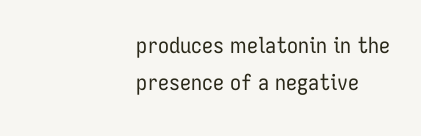produces melatonin in the presence of a negative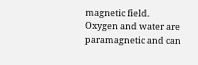magnetic field.
Oxygen and water are paramagnetic and can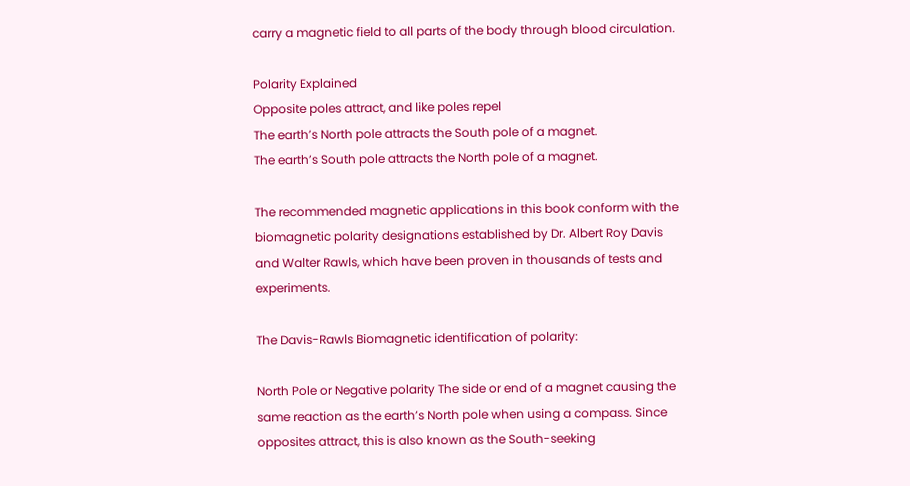carry a magnetic field to all parts of the body through blood circulation.

Polarity Explained
Opposite poles attract, and like poles repel
The earth’s North pole attracts the South pole of a magnet.
The earth’s South pole attracts the North pole of a magnet.

The recommended magnetic applications in this book conform with the biomagnetic polarity designations established by Dr. Albert Roy Davis and Walter Rawls, which have been proven in thousands of tests and experiments.

The Davis-Rawls Biomagnetic identification of polarity:

North Pole or Negative polarity The side or end of a magnet causing the same reaction as the earth’s North pole when using a compass. Since opposites attract, this is also known as the South-seeking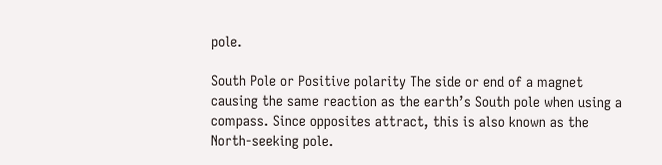pole.

South Pole or Positive polarity The side or end of a magnet causing the same reaction as the earth’s South pole when using a compass. Since opposites attract, this is also known as the North-seeking pole.